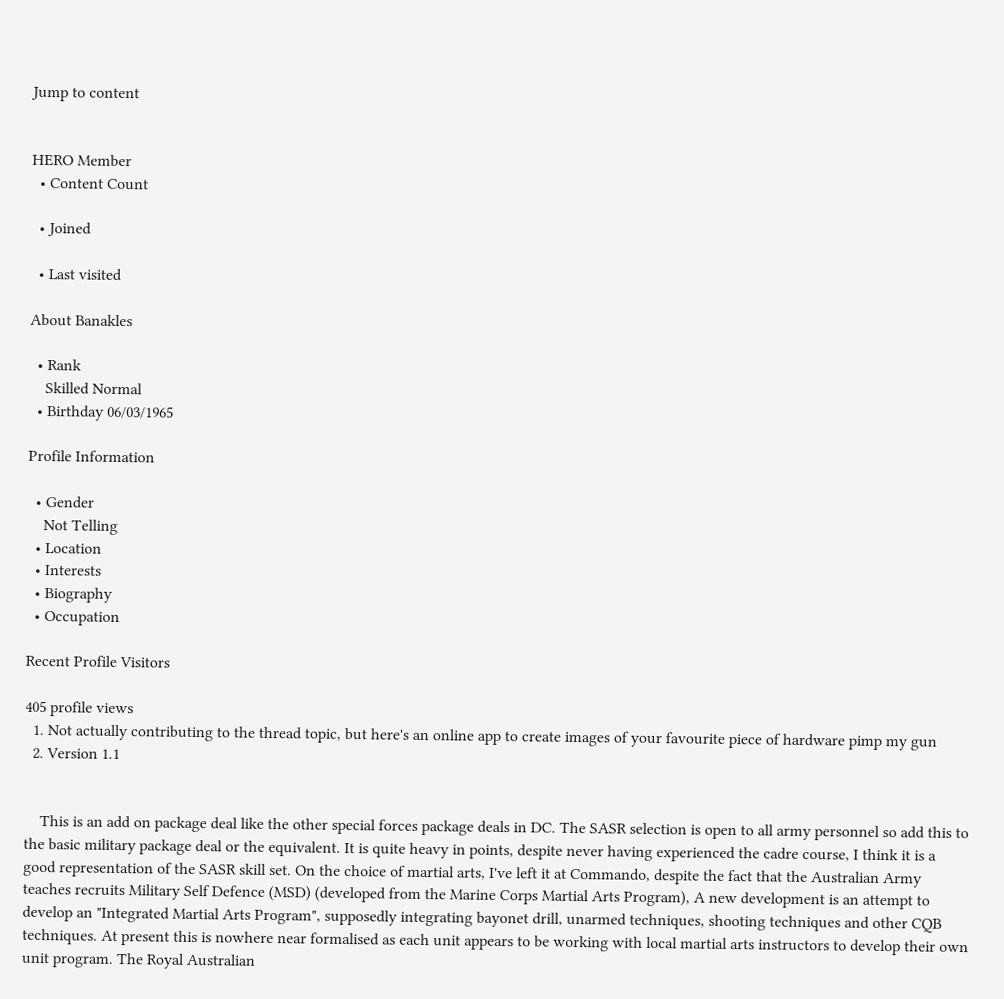Jump to content


HERO Member
  • Content Count

  • Joined

  • Last visited

About Banakles

  • Rank
    Skilled Normal
  • Birthday 06/03/1965

Profile Information

  • Gender
    Not Telling
  • Location
  • Interests
  • Biography
  • Occupation

Recent Profile Visitors

405 profile views
  1. Not actually contributing to the thread topic, but here's an online app to create images of your favourite piece of hardware pimp my gun
  2. Version 1.1


    This is an add on package deal like the other special forces package deals in DC. The SASR selection is open to all army personnel so add this to the basic military package deal or the equivalent. It is quite heavy in points, despite never having experienced the cadre course, I think it is a good representation of the SASR skill set. On the choice of martial arts, I've left it at Commando, despite the fact that the Australian Army teaches recruits Military Self Defence (MSD) (developed from the Marine Corps Martial Arts Program), A new development is an attempt to develop an "Integrated Martial Arts Program", supposedly integrating bayonet drill, unarmed techniques, shooting techniques and other CQB techniques. At present this is nowhere near formalised as each unit appears to be working with local martial arts instructors to develop their own unit program. The Royal Australian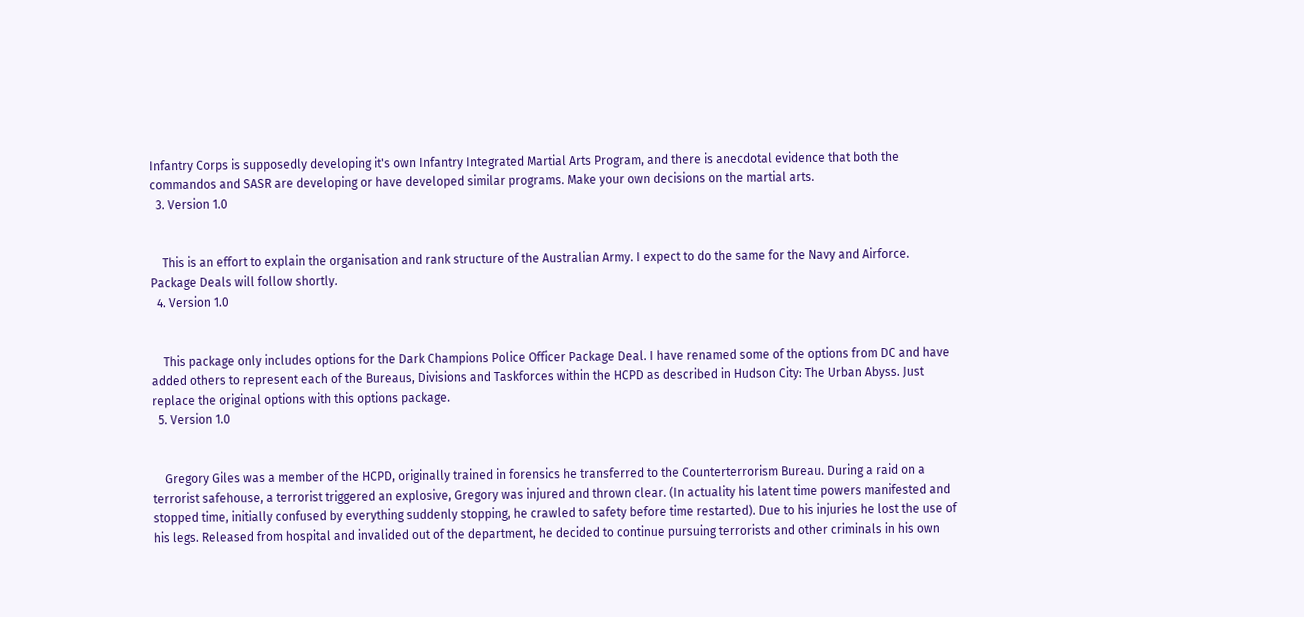Infantry Corps is supposedly developing it's own Infantry Integrated Martial Arts Program, and there is anecdotal evidence that both the commandos and SASR are developing or have developed similar programs. Make your own decisions on the martial arts.
  3. Version 1.0


    This is an effort to explain the organisation and rank structure of the Australian Army. I expect to do the same for the Navy and Airforce. Package Deals will follow shortly.
  4. Version 1.0


    This package only includes options for the Dark Champions Police Officer Package Deal. I have renamed some of the options from DC and have added others to represent each of the Bureaus, Divisions and Taskforces within the HCPD as described in Hudson City: The Urban Abyss. Just replace the original options with this options package.
  5. Version 1.0


    Gregory Giles was a member of the HCPD, originally trained in forensics he transferred to the Counterterrorism Bureau. During a raid on a terrorist safehouse, a terrorist triggered an explosive, Gregory was injured and thrown clear. (In actuality his latent time powers manifested and stopped time, initially confused by everything suddenly stopping, he crawled to safety before time restarted). Due to his injuries he lost the use of his legs. Released from hospital and invalided out of the department, he decided to continue pursuing terrorists and other criminals in his own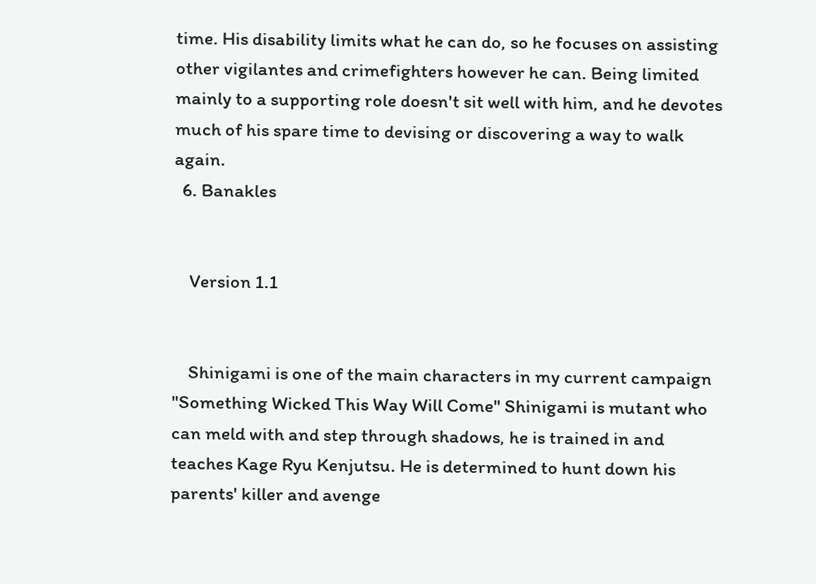time. His disability limits what he can do, so he focuses on assisting other vigilantes and crimefighters however he can. Being limited mainly to a supporting role doesn't sit well with him, and he devotes much of his spare time to devising or discovering a way to walk again.
  6. Banakles


    Version 1.1


    Shinigami is one of the main characters in my current campaign "Something Wicked This Way Will Come" Shinigami is mutant who can meld with and step through shadows, he is trained in and teaches Kage Ryu Kenjutsu. He is determined to hunt down his parents' killer and avenge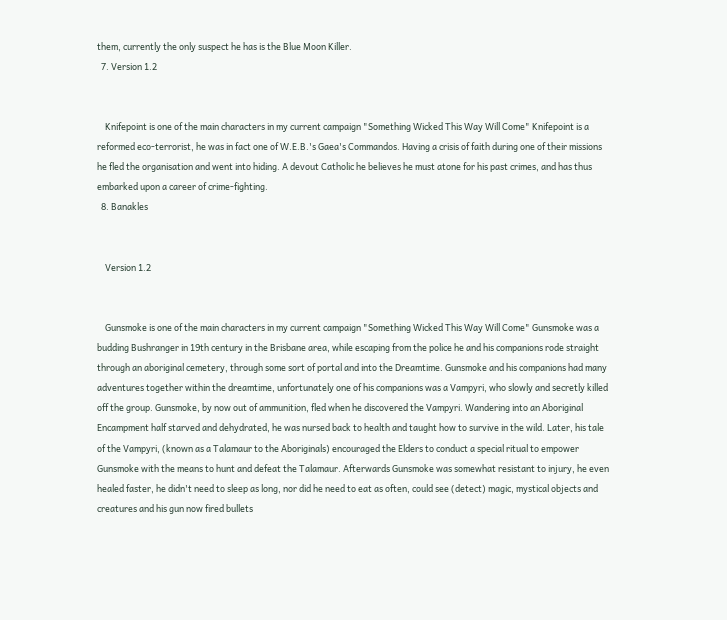them, currently the only suspect he has is the Blue Moon Killer.
  7. Version 1.2


    Knifepoint is one of the main characters in my current campaign "Something Wicked This Way Will Come" Knifepoint is a reformed eco-terrorist, he was in fact one of W.E.B.'s Gaea's Commandos. Having a crisis of faith during one of their missions he fled the organisation and went into hiding. A devout Catholic he believes he must atone for his past crimes, and has thus embarked upon a career of crime-fighting.
  8. Banakles


    Version 1.2


    Gunsmoke is one of the main characters in my current campaign "Something Wicked This Way Will Come" Gunsmoke was a budding Bushranger in 19th century in the Brisbane area, while escaping from the police he and his companions rode straight through an aboriginal cemetery, through some sort of portal and into the Dreamtime. Gunsmoke and his companions had many adventures together within the dreamtime, unfortunately one of his companions was a Vampyri, who slowly and secretly killed off the group. Gunsmoke, by now out of ammunition, fled when he discovered the Vampyri. Wandering into an Aboriginal Encampment half starved and dehydrated, he was nursed back to health and taught how to survive in the wild. Later, his tale of the Vampyri, (known as a Talamaur to the Aboriginals) encouraged the Elders to conduct a special ritual to empower Gunsmoke with the means to hunt and defeat the Talamaur. Afterwards Gunsmoke was somewhat resistant to injury, he even healed faster, he didn't need to sleep as long, nor did he need to eat as often, could see (detect) magic, mystical objects and creatures and his gun now fired bullets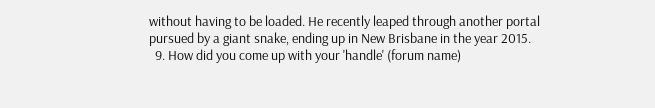without having to be loaded. He recently leaped through another portal pursued by a giant snake, ending up in New Brisbane in the year 2015.
  9. How did you come up with your 'handle' (forum name)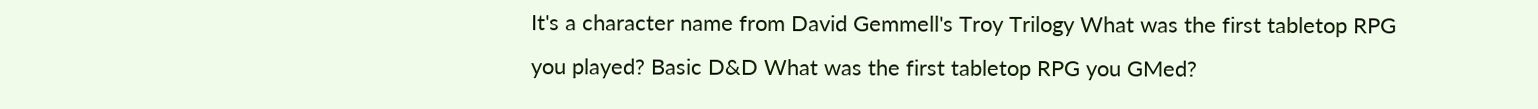It's a character name from David Gemmell's Troy Trilogy What was the first tabletop RPG you played? Basic D&D What was the first tabletop RPG you GMed?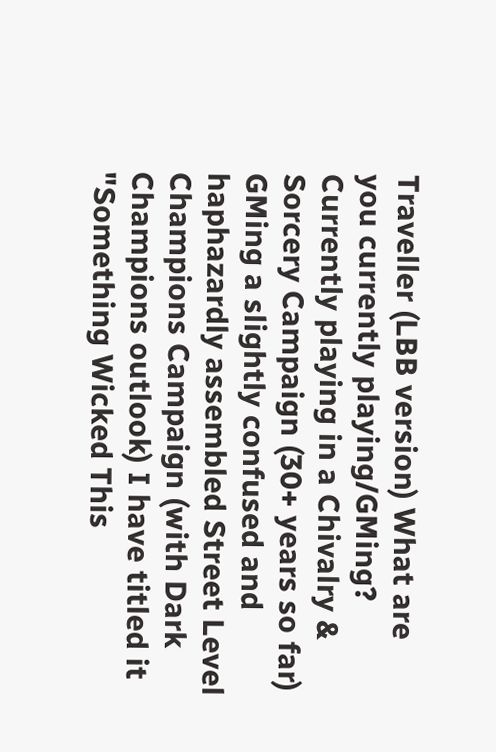Traveller (LBB version) What are you currently playing/GMing? Currently playing in a Chivalry & Sorcery Campaign (30+ years so far) GMing a slightly confused and haphazardly assembled Street Level Champions Campaign (with Dark Champions outlook) I have titled it "Something Wicked This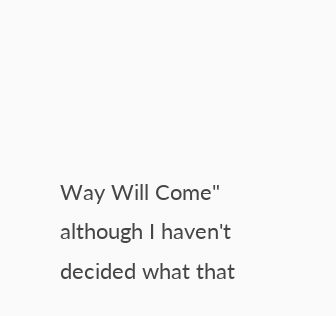Way Will Come" although I haven't decided what that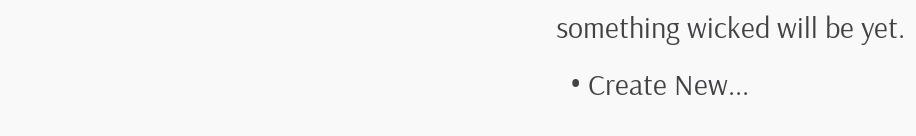something wicked will be yet.
  • Create New...